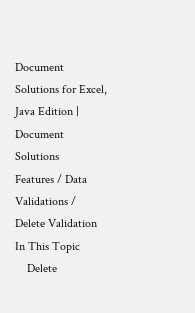Document Solutions for Excel, Java Edition | Document Solutions
Features / Data Validations / Delete Validation
In This Topic
    Delete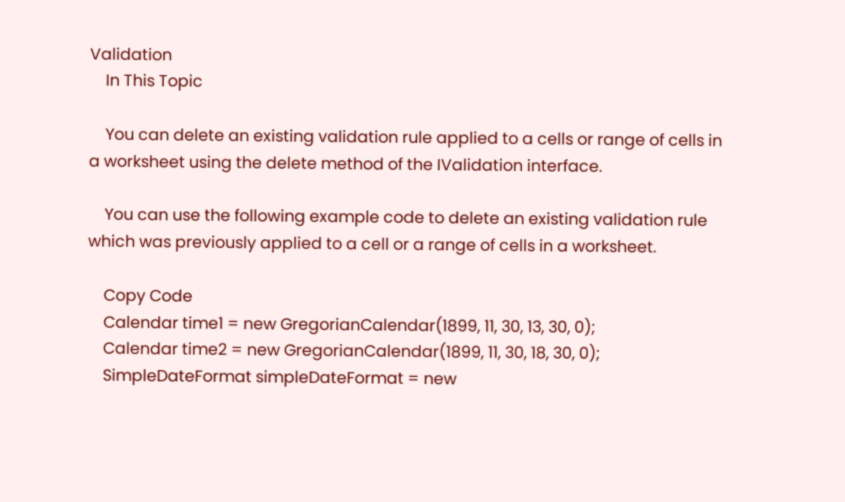Validation
    In This Topic

    You can delete an existing validation rule applied to a cells or range of cells in a worksheet using the delete method of the IValidation interface.

    You can use the following example code to delete an existing validation rule which was previously applied to a cell or a range of cells in a worksheet.

    Copy Code
    Calendar time1 = new GregorianCalendar(1899, 11, 30, 13, 30, 0);
    Calendar time2 = new GregorianCalendar(1899, 11, 30, 18, 30, 0);
    SimpleDateFormat simpleDateFormat = new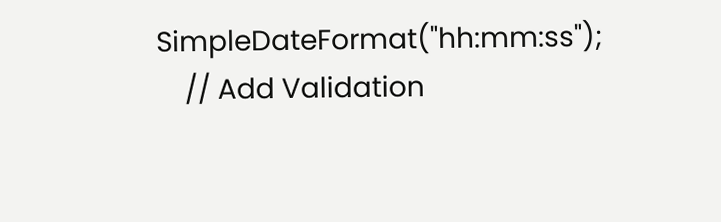SimpleDateFormat("hh:mm:ss");
    // Add Validation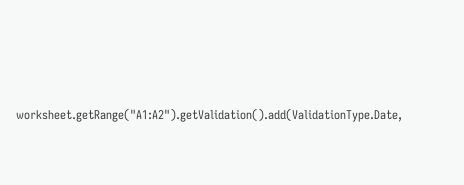worksheet.getRange("A1:A2").getValidation().add(ValidationType.Date,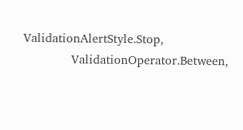ValidationAlertStyle.Stop,
            ValidationOperator.Between,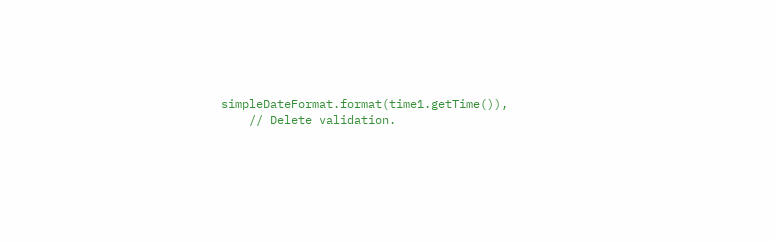simpleDateFormat.format(time1.getTime()),
    // Delete validation.